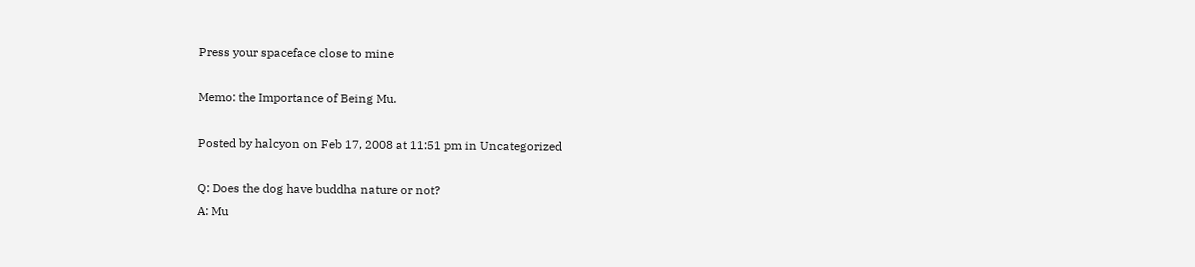Press your spaceface close to mine

Memo: the Importance of Being Mu.

Posted by halcyon on Feb 17, 2008 at 11:51 pm in Uncategorized

Q: Does the dog have buddha nature or not?
A: Mu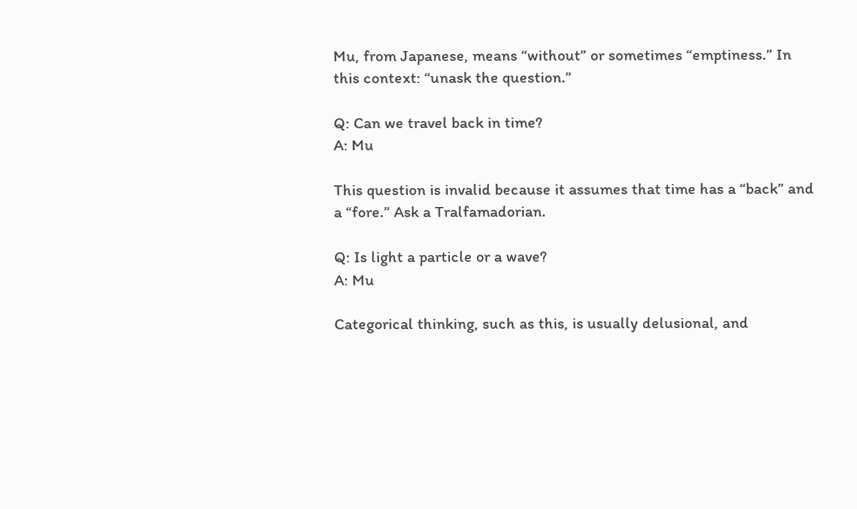Mu, from Japanese, means “without” or sometimes “emptiness.” In this context: “unask the question.”

Q: Can we travel back in time?
A: Mu

This question is invalid because it assumes that time has a “back” and a “fore.” Ask a Tralfamadorian.

Q: Is light a particle or a wave?
A: Mu

Categorical thinking, such as this, is usually delusional, and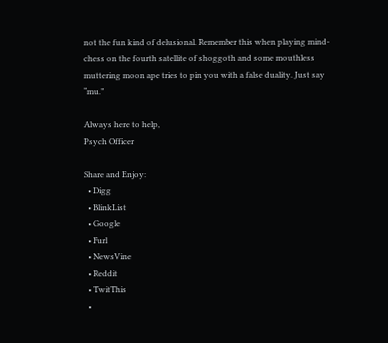not the fun kind of delusional. Remember this when playing mind-chess on the fourth satellite of shoggoth and some mouthless muttering moon ape tries to pin you with a false duality. Just say “mu.”

Always here to help,
Psych Officer

Share and Enjoy:
  • Digg
  • BlinkList
  • Google
  • Furl
  • NewsVine
  • Reddit
  • TwitThis
  •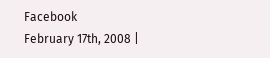Facebook
February 17th, 2008 |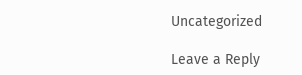Uncategorized

Leave a Reply